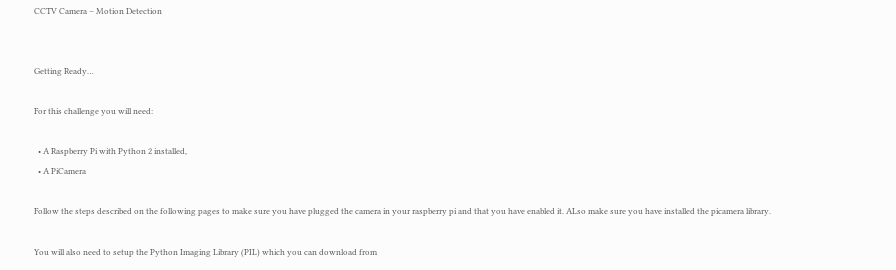CCTV Camera – Motion Detection


Getting Ready…

For this challenge you will need:

  • A Raspberry Pi with Python 2 installed,
  • A PiCamera

Follow the steps described on the following pages to make sure you have plugged the camera in your raspberry pi and that you have enabled it. ALso make sure you have installed the picamera library.

You will also need to setup the Python Imaging Library (PIL) which you can download from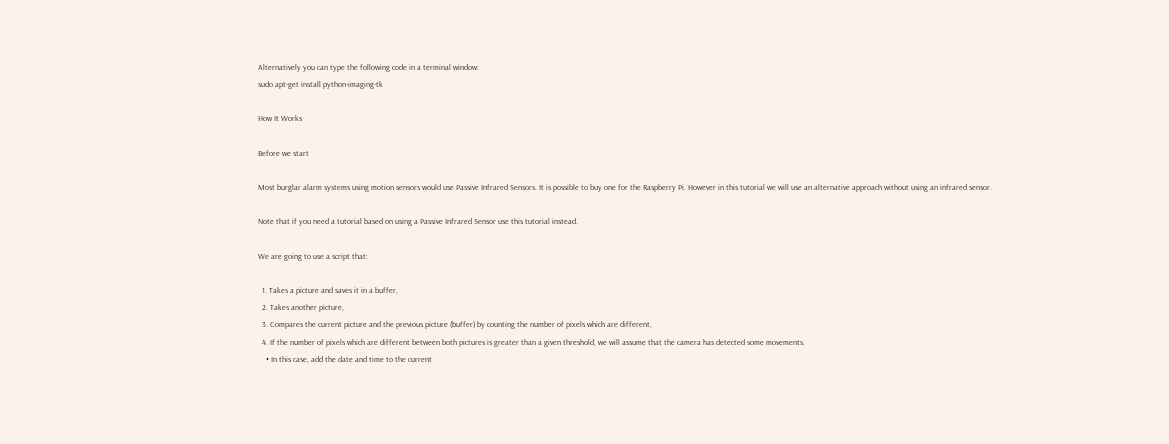Alternatively you can type the following code in a terminal window:
sudo apt-get install python-imaging-tk

How It Works

Before we start

Most burglar alarm systems using motion sensors would use Passive Infrared Sensors. It is possible to buy one for the Raspberry Pi. However in this tutorial we will use an alternative approach without using an infrared sensor.

Note that if you need a tutorial based on using a Passive Infrared Sensor use this tutorial instead.

We are going to use a script that:

  1. Takes a picture and saves it in a buffer,
  2. Takes another picture,
  3. Compares the current picture and the previous picture (buffer) by counting the number of pixels which are different,
  4. If the number of pixels which are different between both pictures is greater than a given threshold, we will assume that the camera has detected some movements.
    • In this case, add the date and time to the current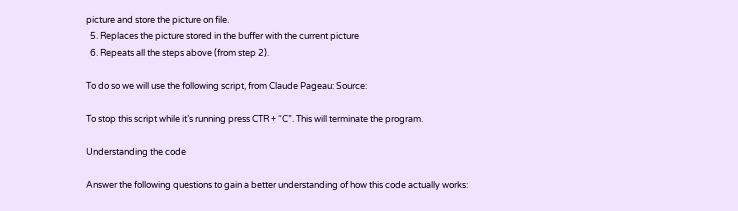picture and store the picture on file.
  5. Replaces the picture stored in the buffer with the current picture
  6. Repeats all the steps above (from step 2).

To do so we will use the following script, from Claude Pageau: Source:

To stop this script while it’s running press CTR + “C”. This will terminate the program.

Understanding the code

Answer the following questions to gain a better understanding of how this code actually works: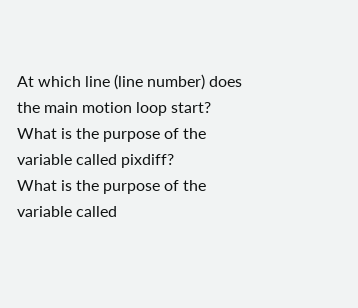At which line (line number) does the main motion loop start?
What is the purpose of the variable called pixdiff?
What is the purpose of the variable called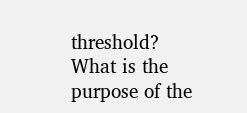threshold?
What is the purpose of the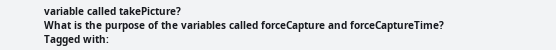variable called takePicture?
What is the purpose of the variables called forceCapture and forceCaptureTime?
Tagged with: